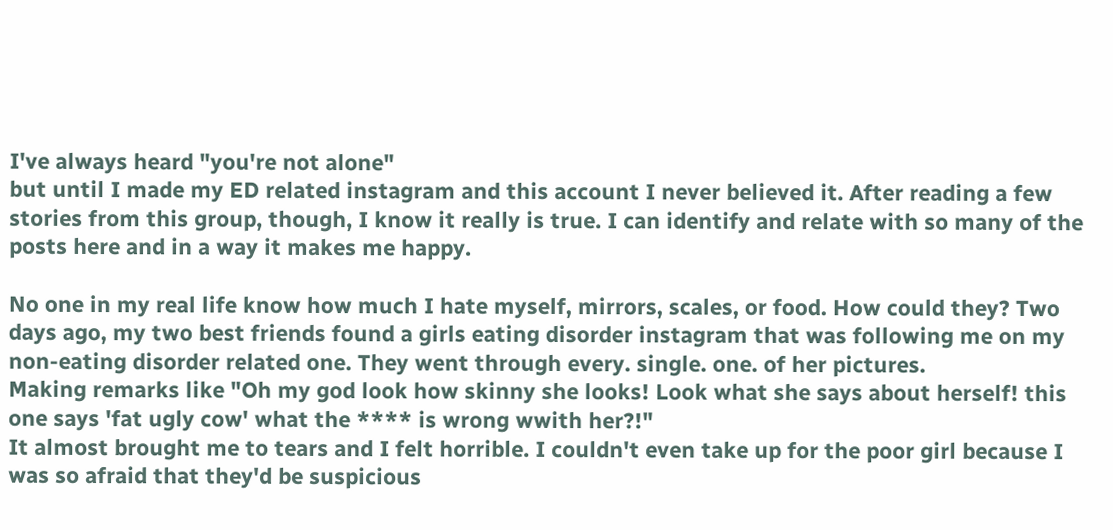I've always heard "you're not alone"
but until I made my ED related instagram and this account I never believed it. After reading a few stories from this group, though, I know it really is true. I can identify and relate with so many of the posts here and in a way it makes me happy.

No one in my real life know how much I hate myself, mirrors, scales, or food. How could they? Two days ago, my two best friends found a girls eating disorder instagram that was following me on my non-eating disorder related one. They went through every. single. one. of her pictures.
Making remarks like "Oh my god look how skinny she looks! Look what she says about herself! this one says 'fat ugly cow' what the **** is wrong wwith her?!"
It almost brought me to tears and I felt horrible. I couldn't even take up for the poor girl because I was so afraid that they'd be suspicious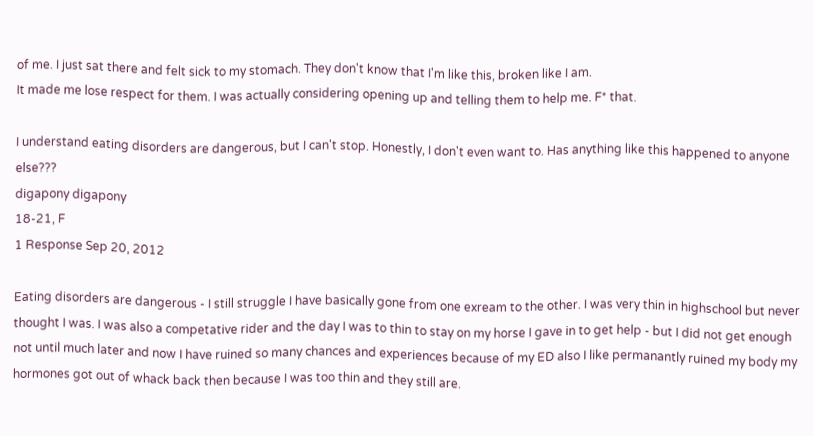of me. I just sat there and felt sick to my stomach. They don't know that I'm like this, broken like I am.
It made me lose respect for them. I was actually considering opening up and telling them to help me. F* that.

I understand eating disorders are dangerous, but I can't stop. Honestly, I don't even want to. Has anything like this happened to anyone else???
digapony digapony
18-21, F
1 Response Sep 20, 2012

Eating disorders are dangerous - I still struggle I have basically gone from one exream to the other. I was very thin in highschool but never thought I was. I was also a competative rider and the day I was to thin to stay on my horse I gave in to get help - but I did not get enough not until much later and now I have ruined so many chances and experiences because of my ED also I like permanantly ruined my body my hormones got out of whack back then because I was too thin and they still are.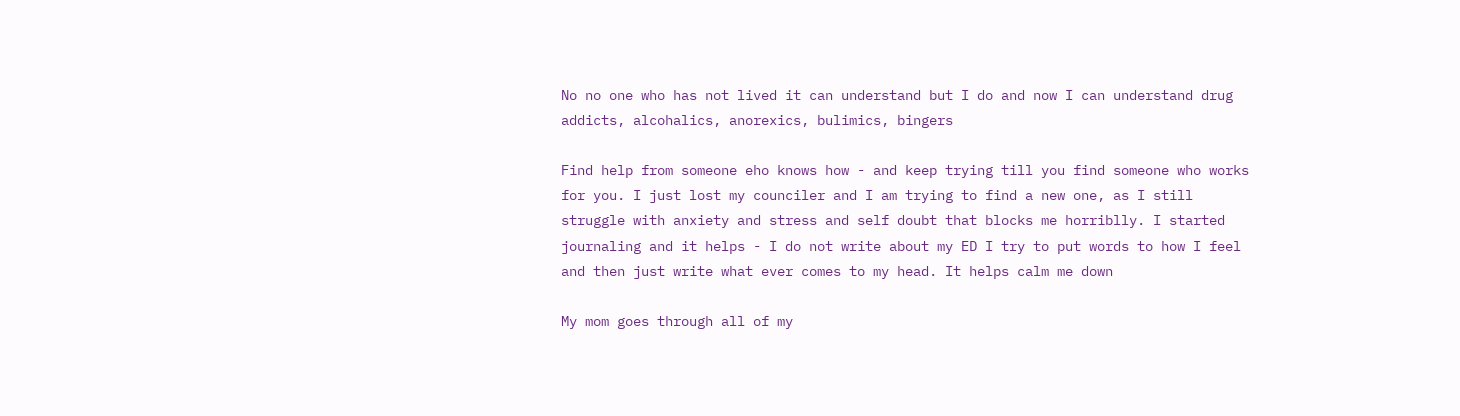No no one who has not lived it can understand but I do and now I can understand drug addicts, alcohalics, anorexics, bulimics, bingers

Find help from someone eho knows how - and keep trying till you find someone who works for you. I just lost my counciler and I am trying to find a new one, as I still struggle with anxiety and stress and self doubt that blocks me horriblly. I started journaling and it helps - I do not write about my ED I try to put words to how I feel and then just write what ever comes to my head. It helps calm me down

My mom goes through all of my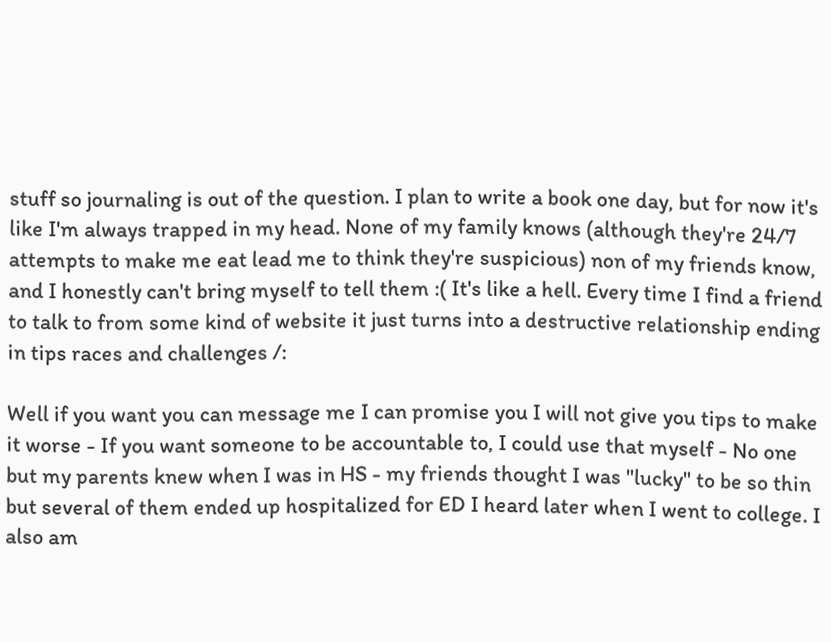stuff so journaling is out of the question. I plan to write a book one day, but for now it's like I'm always trapped in my head. None of my family knows (although they're 24/7 attempts to make me eat lead me to think they're suspicious) non of my friends know, and I honestly can't bring myself to tell them :( It's like a hell. Every time I find a friend to talk to from some kind of website it just turns into a destructive relationship ending in tips races and challenges /:

Well if you want you can message me I can promise you I will not give you tips to make it worse - If you want someone to be accountable to, I could use that myself - No one but my parents knew when I was in HS - my friends thought I was "lucky" to be so thin but several of them ended up hospitalized for ED I heard later when I went to college. I also am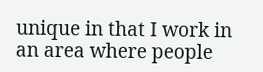unique in that I work in an area where people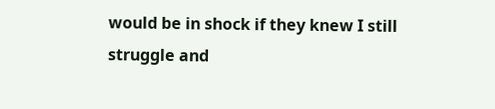would be in shock if they knew I still struggle and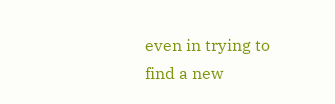even in trying to find a new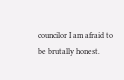councilor I am afraid to be brutally honest.